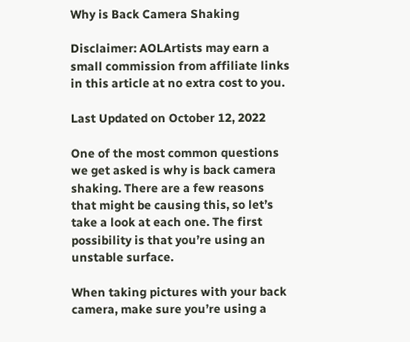Why is Back Camera Shaking

Disclaimer: AOLArtists may earn a small commission from affiliate links in this article at no extra cost to you.

Last Updated on October 12, 2022

One of the most common questions we get asked is why is back camera shaking. There are a few reasons that might be causing this, so let’s take a look at each one. The first possibility is that you’re using an unstable surface.

When taking pictures with your back camera, make sure you’re using a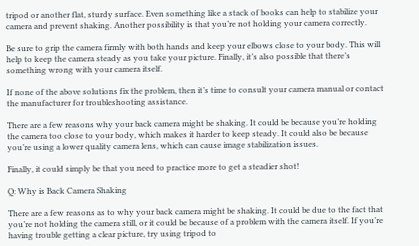tripod or another flat, sturdy surface. Even something like a stack of books can help to stabilize your camera and prevent shaking. Another possibility is that you’re not holding your camera correctly.

Be sure to grip the camera firmly with both hands and keep your elbows close to your body. This will help to keep the camera steady as you take your picture. Finally, it’s also possible that there’s something wrong with your camera itself.

If none of the above solutions fix the problem, then it’s time to consult your camera manual or contact the manufacturer for troubleshooting assistance.

There are a few reasons why your back camera might be shaking. It could be because you’re holding the camera too close to your body, which makes it harder to keep steady. It could also be because you’re using a lower quality camera lens, which can cause image stabilization issues.

Finally, it could simply be that you need to practice more to get a steadier shot!

Q: Why is Back Camera Shaking

There are a few reasons as to why your back camera might be shaking. It could be due to the fact that you’re not holding the camera still, or it could be because of a problem with the camera itself. If you’re having trouble getting a clear picture, try using tripod to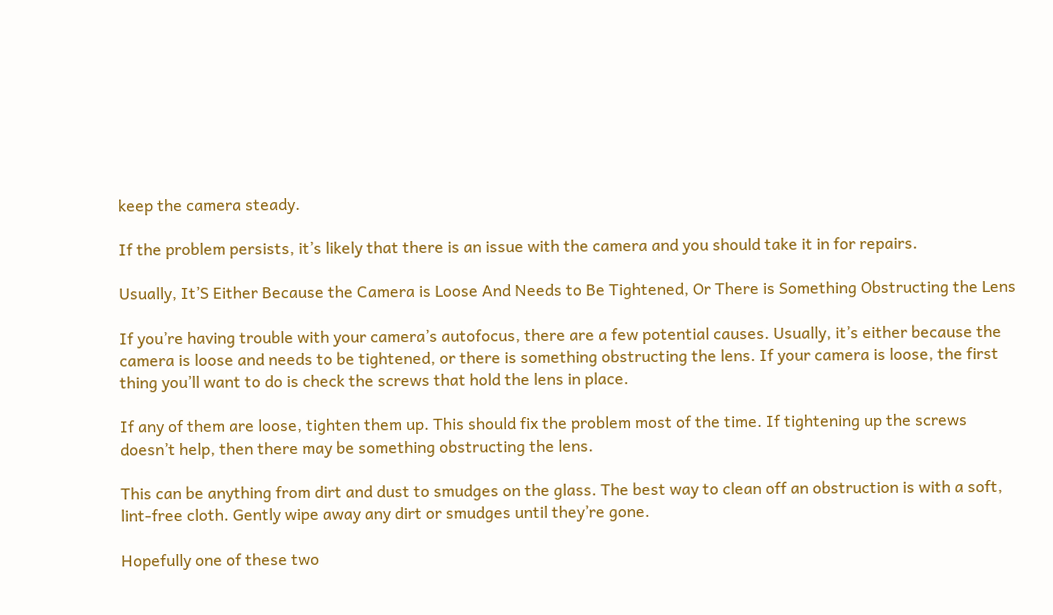keep the camera steady.

If the problem persists, it’s likely that there is an issue with the camera and you should take it in for repairs.

Usually, It’S Either Because the Camera is Loose And Needs to Be Tightened, Or There is Something Obstructing the Lens

If you’re having trouble with your camera’s autofocus, there are a few potential causes. Usually, it’s either because the camera is loose and needs to be tightened, or there is something obstructing the lens. If your camera is loose, the first thing you’ll want to do is check the screws that hold the lens in place.

If any of them are loose, tighten them up. This should fix the problem most of the time. If tightening up the screws doesn’t help, then there may be something obstructing the lens.

This can be anything from dirt and dust to smudges on the glass. The best way to clean off an obstruction is with a soft, lint-free cloth. Gently wipe away any dirt or smudges until they’re gone.

Hopefully one of these two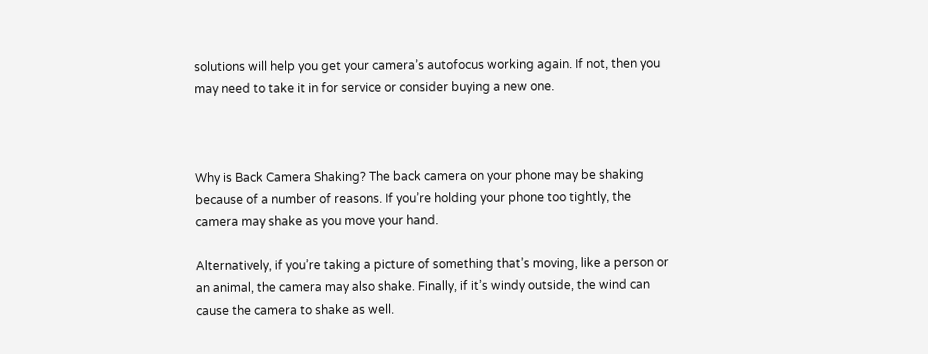solutions will help you get your camera’s autofocus working again. If not, then you may need to take it in for service or consider buying a new one.



Why is Back Camera Shaking? The back camera on your phone may be shaking because of a number of reasons. If you’re holding your phone too tightly, the camera may shake as you move your hand.

Alternatively, if you’re taking a picture of something that’s moving, like a person or an animal, the camera may also shake. Finally, if it’s windy outside, the wind can cause the camera to shake as well.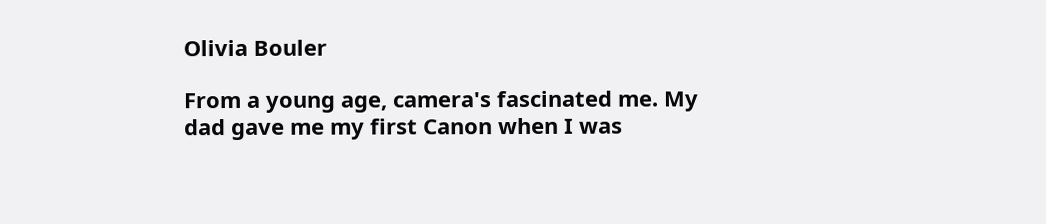Olivia Bouler

From a young age, camera's fascinated me. My dad gave me my first Canon when I was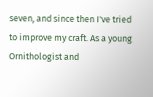seven, and since then I've tried to improve my craft. As a young Ornithologist and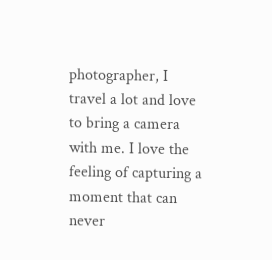photographer, I travel a lot and love to bring a camera with me. I love the feeling of capturing a moment that can never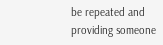be repeated and providing someone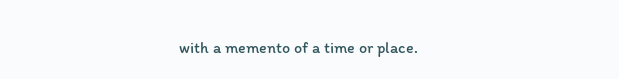with a memento of a time or place.